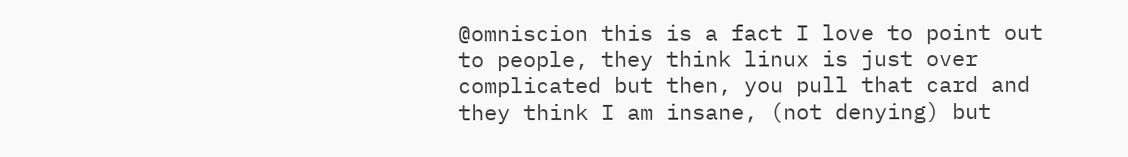@omniscion this is a fact I love to point out to people, they think linux is just over complicated but then, you pull that card and they think I am insane, (not denying) but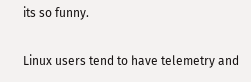its so funny.

Linux users tend to have telemetry and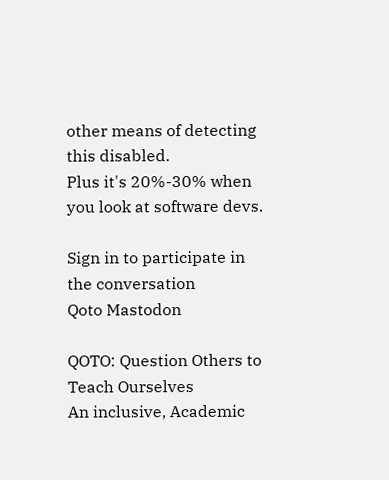other means of detecting this disabled.
Plus it's 20%-30% when you look at software devs.

Sign in to participate in the conversation
Qoto Mastodon

QOTO: Question Others to Teach Ourselves
An inclusive, Academic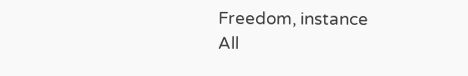Freedom, instance
All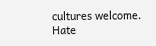cultures welcome.
Hate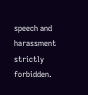speech and harassment strictly forbidden.